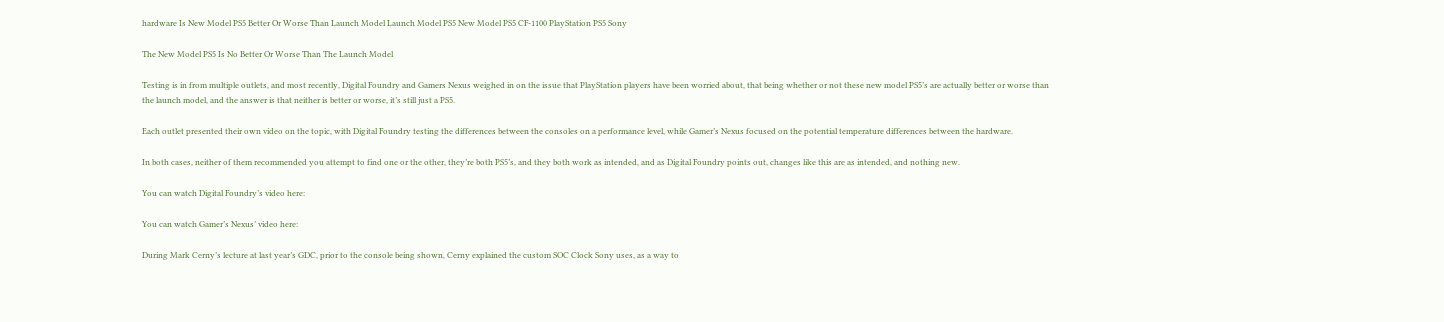hardware Is New Model PS5 Better Or Worse Than Launch Model Launch Model PS5 New Model PS5 CF-1100 PlayStation PS5 Sony

The New Model PS5 Is No Better Or Worse Than The Launch Model

Testing is in from multiple outlets, and most recently, Digital Foundry and Gamers Nexus weighed in on the issue that PlayStation players have been worried about, that being whether or not these new model PS5’s are actually better or worse than the launch model, and the answer is that neither is better or worse, it’s still just a PS5.

Each outlet presented their own video on the topic, with Digital Foundry testing the differences between the consoles on a performance level, while Gamer’s Nexus focused on the potential temperature differences between the hardware.

In both cases, neither of them recommended you attempt to find one or the other, they’re both PS5’s, and they both work as intended, and as Digital Foundry points out, changes like this are as intended, and nothing new.

You can watch Digital Foundry’s video here:

You can watch Gamer’s Nexus’ video here:

During Mark Cerny’s lecture at last year’s GDC, prior to the console being shown, Cerny explained the custom SOC Clock Sony uses, as a way to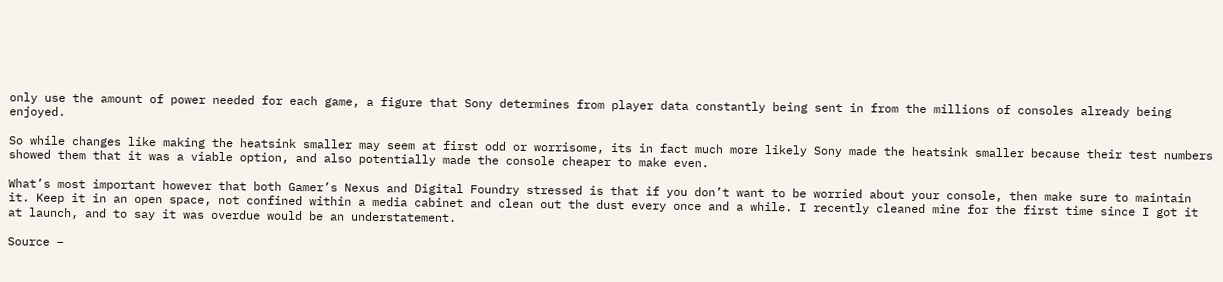only use the amount of power needed for each game, a figure that Sony determines from player data constantly being sent in from the millions of consoles already being enjoyed.

So while changes like making the heatsink smaller may seem at first odd or worrisome, its in fact much more likely Sony made the heatsink smaller because their test numbers showed them that it was a viable option, and also potentially made the console cheaper to make even.

What’s most important however that both Gamer’s Nexus and Digital Foundry stressed is that if you don’t want to be worried about your console, then make sure to maintain it. Keep it in an open space, not confined within a media cabinet and clean out the dust every once and a while. I recently cleaned mine for the first time since I got it at launch, and to say it was overdue would be an understatement.

Source –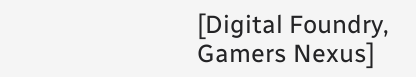[Digital Foundry, Gamers Nexus]